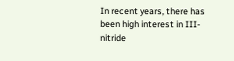In recent years, there has been high interest in III-nitride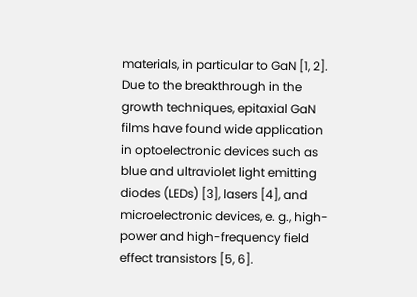materials, in particular to GaN [1, 2]. Due to the breakthrough in the growth techniques, epitaxial GaN films have found wide application in optoelectronic devices such as blue and ultraviolet light emitting diodes (LEDs) [3], lasers [4], and microelectronic devices, e. g., high-power and high-frequency field effect transistors [5, 6].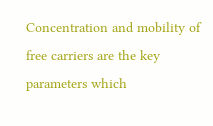Concentration and mobility of free carriers are the key parameters which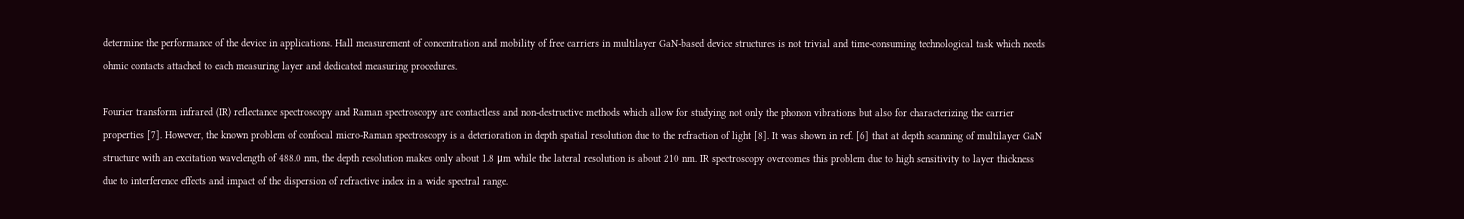determine the performance of the device in applications. Hall measurement of concentration and mobility of free carriers in multilayer GaN-based device structures is not trivial and time-consuming technological task which needs ohmic contacts attached to each measuring layer and dedicated measuring procedures.

Fourier transform infrared (IR) reflectance spectroscopy and Raman spectroscopy are contactless and non-destructive methods which allow for studying not only the phonon vibrations but also for characterizing the carrier properties [7]. However, the known problem of confocal micro-Raman spectroscopy is a deterioration in depth spatial resolution due to the refraction of light [8]. It was shown in ref. [6] that at depth scanning of multilayer GaN structure with an excitation wavelength of 488.0 nm, the depth resolution makes only about 1.8 μm while the lateral resolution is about 210 nm. IR spectroscopy overcomes this problem due to high sensitivity to layer thickness due to interference effects and impact of the dispersion of refractive index in a wide spectral range.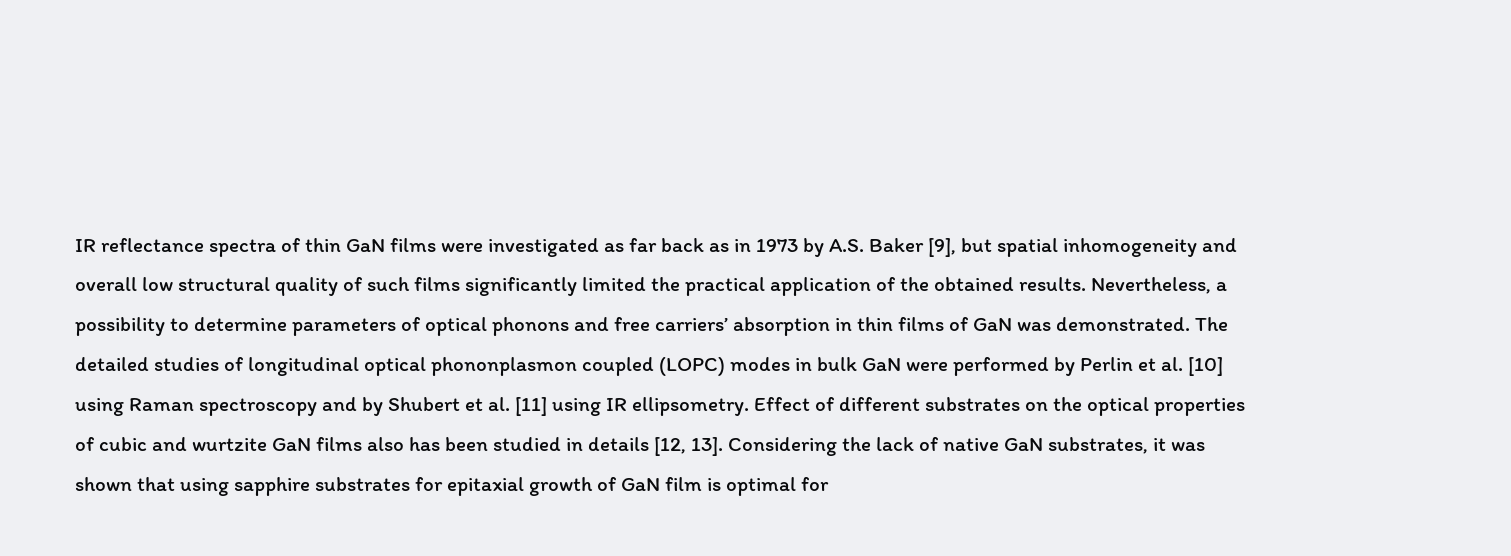IR reflectance spectra of thin GaN films were investigated as far back as in 1973 by A.S. Baker [9], but spatial inhomogeneity and overall low structural quality of such films significantly limited the practical application of the obtained results. Nevertheless, a possibility to determine parameters of optical phonons and free carriers’ absorption in thin films of GaN was demonstrated. The detailed studies of longitudinal optical phononplasmon coupled (LOPC) modes in bulk GaN were performed by Perlin et al. [10] using Raman spectroscopy and by Shubert et al. [11] using IR ellipsometry. Effect of different substrates on the optical properties of cubic and wurtzite GaN films also has been studied in details [12, 13]. Considering the lack of native GaN substrates, it was shown that using sapphire substrates for epitaxial growth of GaN film is optimal for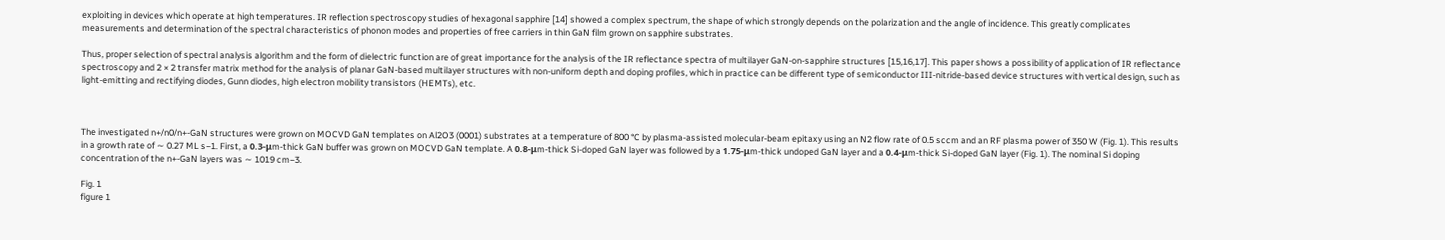exploiting in devices which operate at high temperatures. IR reflection spectroscopy studies of hexagonal sapphire [14] showed a complex spectrum, the shape of which strongly depends on the polarization and the angle of incidence. This greatly complicates measurements and determination of the spectral characteristics of phonon modes and properties of free carriers in thin GaN film grown on sapphire substrates.

Thus, proper selection of spectral analysis algorithm and the form of dielectric function are of great importance for the analysis of the IR reflectance spectra of multilayer GaN-on-sapphire structures [15,16,17]. This paper shows a possibility of application of IR reflectance spectroscopy and 2 × 2 transfer matrix method for the analysis of planar GaN-based multilayer structures with non-uniform depth and doping profiles, which in practice can be different type of semiconductor III-nitride-based device structures with vertical design, such as light-emitting and rectifying diodes, Gunn diodes, high electron mobility transistors (HEMTs), etc.



The investigated n+/n0/n+-GaN structures were grown on MOCVD GaN templates on Al2O3 (0001) substrates at a temperature of 800 °C by plasma-assisted molecular-beam epitaxy using an N2 flow rate of 0.5 sccm and an RF plasma power of 350 W (Fig. 1). This results in a growth rate of ∼ 0.27 ML s−1. First, a 0.3-μm-thick GaN buffer was grown on MOCVD GaN template. A 0.8-μm-thick Si-doped GaN layer was followed by a 1.75-μm-thick undoped GaN layer and a 0.4-μm-thick Si-doped GaN layer (Fig. 1). The nominal Si doping concentration of the n+-GaN layers was ∼ 1019 cm−3.

Fig. 1
figure 1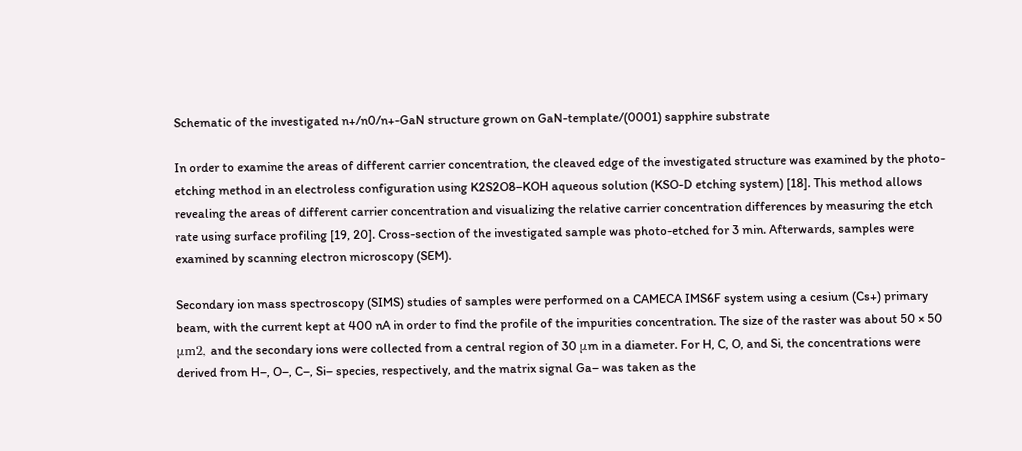Schematic of the investigated n+/n0/n+-GaN structure grown on GaN-template/(0001) sapphire substrate

In order to examine the areas of different carrier concentration, the cleaved edge of the investigated structure was examined by the photo-etching method in an electroless configuration using K2S2O8–KOH aqueous solution (KSO-D etching system) [18]. This method allows revealing the areas of different carrier concentration and visualizing the relative carrier concentration differences by measuring the etch rate using surface profiling [19, 20]. Cross-section of the investigated sample was photo-etched for 3 min. Afterwards, samples were examined by scanning electron microscopy (SEM).

Secondary ion mass spectroscopy (SIMS) studies of samples were performed on a CAMECA IMS6F system using a cesium (Cs+) primary beam, with the current kept at 400 nA in order to find the profile of the impurities concentration. The size of the raster was about 50 × 50 μm2, and the secondary ions were collected from a central region of 30 μm in a diameter. For H, C, O, and Si, the concentrations were derived from H–, O–, C–, Si– species, respectively, and the matrix signal Ga– was taken as the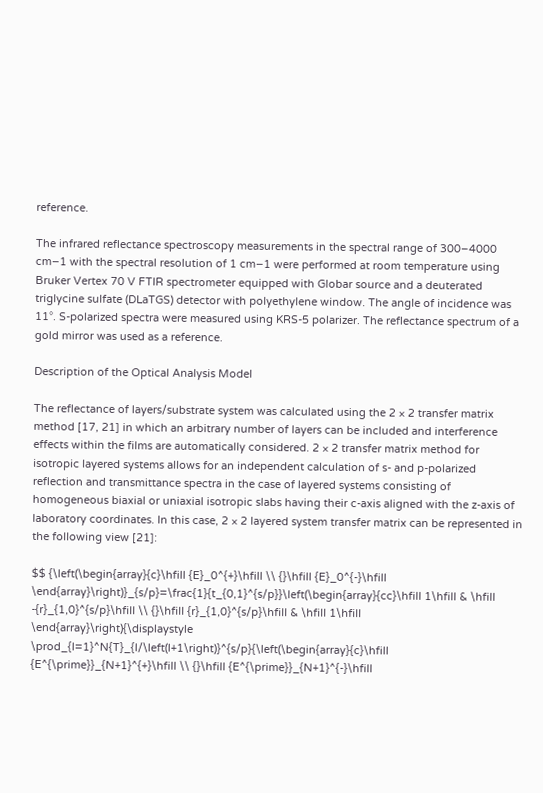reference.

The infrared reflectance spectroscopy measurements in the spectral range of 300–4000 cm−1 with the spectral resolution of 1 cm−1 were performed at room temperature using Bruker Vertex 70 V FTIR spectrometer equipped with Globar source and a deuterated triglycine sulfate (DLaTGS) detector with polyethylene window. The angle of incidence was 11°. S-polarized spectra were measured using KRS-5 polarizer. The reflectance spectrum of a gold mirror was used as a reference.

Description of the Optical Analysis Model

The reflectance of layers/substrate system was calculated using the 2 × 2 transfer matrix method [17, 21] in which an arbitrary number of layers can be included and interference effects within the films are automatically considered. 2 × 2 transfer matrix method for isotropic layered systems allows for an independent calculation of s- and p-polarized reflection and transmittance spectra in the case of layered systems consisting of homogeneous biaxial or uniaxial isotropic slabs having their c-axis aligned with the z-axis of laboratory coordinates. In this case, 2 × 2 layered system transfer matrix can be represented in the following view [21]:

$$ {\left(\begin{array}{c}\hfill {E}_0^{+}\hfill \\ {}\hfill {E}_0^{-}\hfill \end{array}\right)}_{s/p}=\frac{1}{t_{0,1}^{s/p}}\left(\begin{array}{cc}\hfill 1\hfill & \hfill -{r}_{1,0}^{s/p}\hfill \\ {}\hfill {r}_{1,0}^{s/p}\hfill & \hfill 1\hfill \end{array}\right){\displaystyle \prod_{l=1}^N{T}_{l/\left(l+1\right)}^{s/p}{\left(\begin{array}{c}\hfill {E^{\prime}}_{N+1}^{+}\hfill \\ {}\hfill {E^{\prime}}_{N+1}^{-}\hfill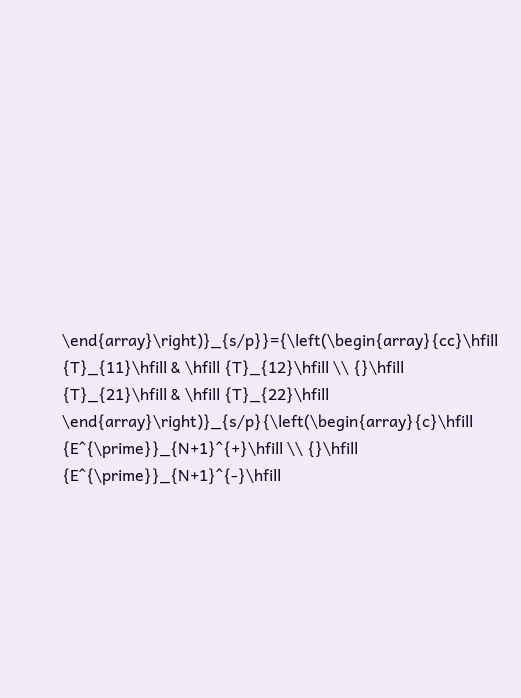\end{array}\right)}_{s/p}}={\left(\begin{array}{cc}\hfill {T}_{11}\hfill & \hfill {T}_{12}\hfill \\ {}\hfill {T}_{21}\hfill & \hfill {T}_{22}\hfill \end{array}\right)}_{s/p}{\left(\begin{array}{c}\hfill {E^{\prime}}_{N+1}^{+}\hfill \\ {}\hfill {E^{\prime}}_{N+1}^{-}\hfill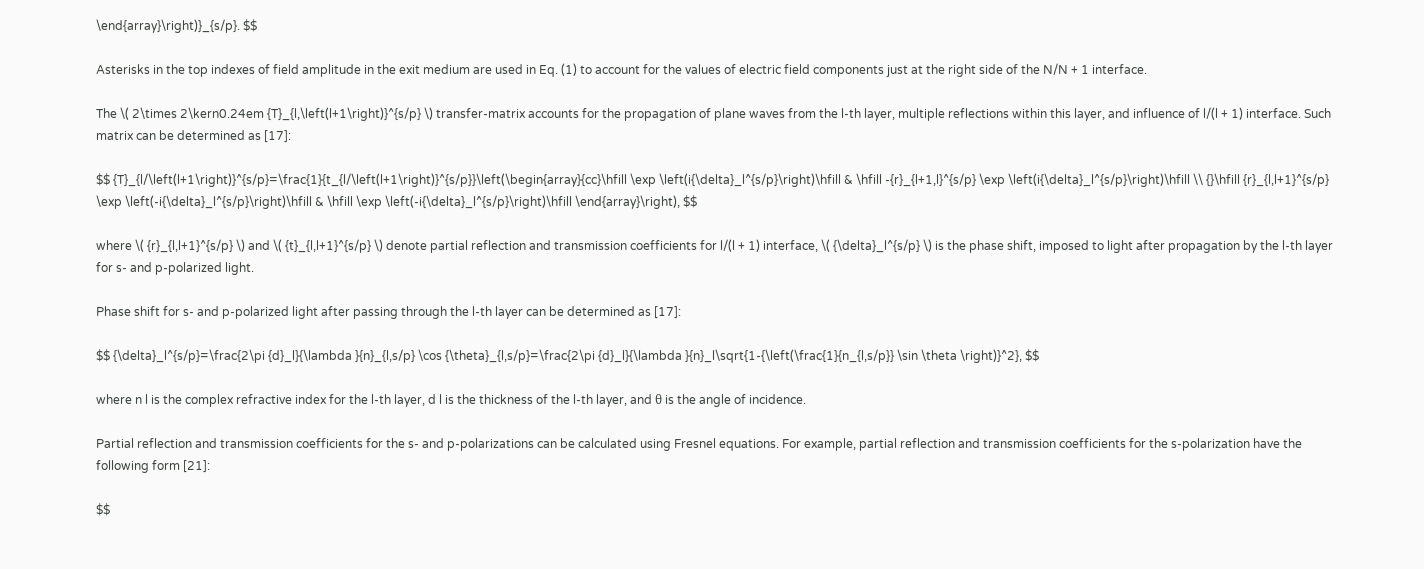\end{array}\right)}_{s/p}. $$

Asterisks in the top indexes of field amplitude in the exit medium are used in Eq. (1) to account for the values of electric field components just at the right side of the N/N + 1 interface.

The \( 2\times 2\kern0.24em {T}_{l,\left(l+1\right)}^{s/p} \) transfer-matrix accounts for the propagation of plane waves from the l-th layer, multiple reflections within this layer, and influence of l/(l + 1) interface. Such matrix can be determined as [17]:

$$ {T}_{l/\left(l+1\right)}^{s/p}=\frac{1}{t_{l/\left(l+1\right)}^{s/p}}\left(\begin{array}{cc}\hfill \exp \left(i{\delta}_l^{s/p}\right)\hfill & \hfill -{r}_{l+1,l}^{s/p} \exp \left(i{\delta}_l^{s/p}\right)\hfill \\ {}\hfill {r}_{l,l+1}^{s/p} \exp \left(-i{\delta}_l^{s/p}\right)\hfill & \hfill \exp \left(-i{\delta}_l^{s/p}\right)\hfill \end{array}\right), $$

where \( {r}_{l,l+1}^{s/p} \) and \( {t}_{l,l+1}^{s/p} \) denote partial reflection and transmission coefficients for l/(l + 1) interface, \( {\delta}_l^{s/p} \) is the phase shift, imposed to light after propagation by the l-th layer for s- and p-polarized light.

Phase shift for s- and p-polarized light after passing through the l-th layer can be determined as [17]:

$$ {\delta}_l^{s/p}=\frac{2\pi {d}_l}{\lambda }{n}_{l,s/p} \cos {\theta}_{l,s/p}=\frac{2\pi {d}_l}{\lambda }{n}_l\sqrt{1-{\left(\frac{1}{n_{l,s/p}} \sin \theta \right)}^2}, $$

where n l is the complex refractive index for the l-th layer, d l is the thickness of the l-th layer, and θ is the angle of incidence.

Partial reflection and transmission coefficients for the s- and p-polarizations can be calculated using Fresnel equations. For example, partial reflection and transmission coefficients for the s-polarization have the following form [21]:

$$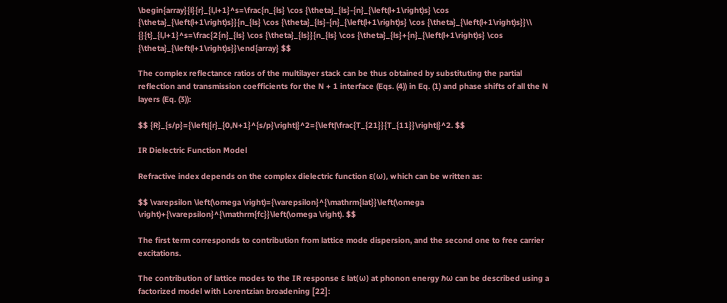\begin{array}{l}{r}_{l,l+1}^s=\frac{n_{ls} \cos {\theta}_{ls}-{n}_{\left(l+1\right)s} \cos {\theta}_{\left(l+1\right)s}}{n_{ls} \cos {\theta}_{ls}-{n}_{\left(l+1\right)s} \cos {\theta}_{\left(l+1\right)s}}\\ {}{t}_{l,l+1}^s=\frac{2{n}_{ls} \cos {\theta}_{ls}}{n_{ls} \cos {\theta}_{ls}+{n}_{\left(l+1\right)s} \cos {\theta}_{\left(l+1\right)s}}\end{array} $$

The complex reflectance ratios of the multilayer stack can be thus obtained by substituting the partial reflection and transmission coefficients for the N + 1 interface (Eqs. (4)) in Eq. (1) and phase shifts of all the N layers (Eq. (3)):

$$ {R}_{s/p}={\left|{r}_{0,N+1}^{s/p}\right|}^2={\left|\frac{T_{21}}{T_{11}}\right|}^2. $$

IR Dielectric Function Model

Refractive index depends on the complex dielectric function ε(ω), which can be written as:

$$ \varepsilon \left(\omega \right)={\varepsilon}^{\mathrm{lat}}\left(\omega \right)+{\varepsilon}^{\mathrm{fc}}\left(\omega \right). $$

The first term corresponds to contribution from lattice mode dispersion, and the second one to free carrier excitations.

The contribution of lattice modes to the IR response ε lat(ω) at phonon energy ℏω can be described using a factorized model with Lorentzian broadening [22]: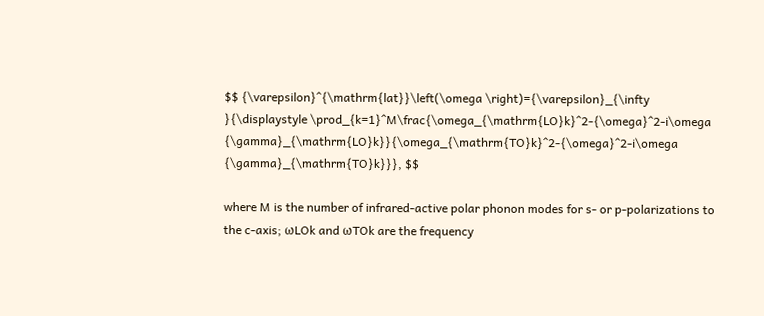$$ {\varepsilon}^{\mathrm{lat}}\left(\omega \right)={\varepsilon}_{\infty }{\displaystyle \prod_{k=1}^M\frac{\omega_{\mathrm{LO}k}^2-{\omega}^2-i\omega {\gamma}_{\mathrm{LO}k}}{\omega_{\mathrm{TO}k}^2-{\omega}^2-i\omega {\gamma}_{\mathrm{TO}k}}}, $$

where M is the number of infrared-active polar phonon modes for s- or p-polarizations to the c-axis; ωLOk and ωTOk are the frequency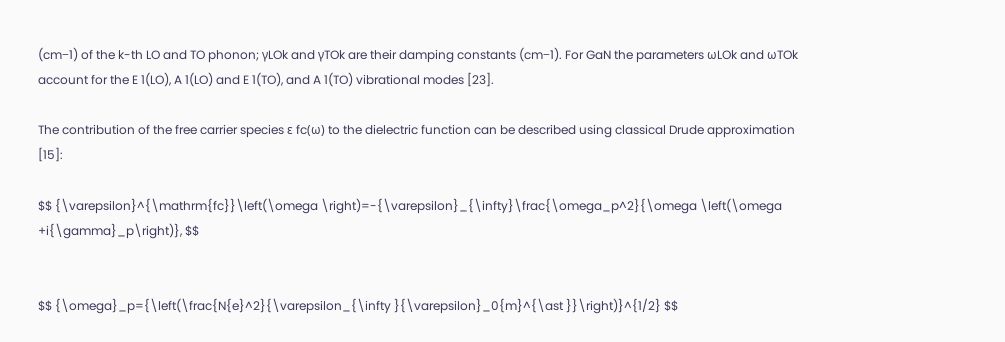(cm−1) of the k-th LO and TO phonon; γLOk and γTOk are their damping constants (cm−1). For GaN the parameters ωLOk and ωTOk account for the E 1(LO), A 1(LO) and E 1(TO), and A 1(TO) vibrational modes [23].

The contribution of the free carrier species ε fc(ω) to the dielectric function can be described using classical Drude approximation [15]:

$$ {\varepsilon}^{\mathrm{fc}}\left(\omega \right)=-{\varepsilon}_{\infty}\frac{\omega_p^2}{\omega \left(\omega +i{\gamma}_p\right)}, $$


$$ {\omega}_p={\left(\frac{N{e}^2}{\varepsilon_{\infty }{\varepsilon}_0{m}^{\ast }}\right)}^{1/2} $$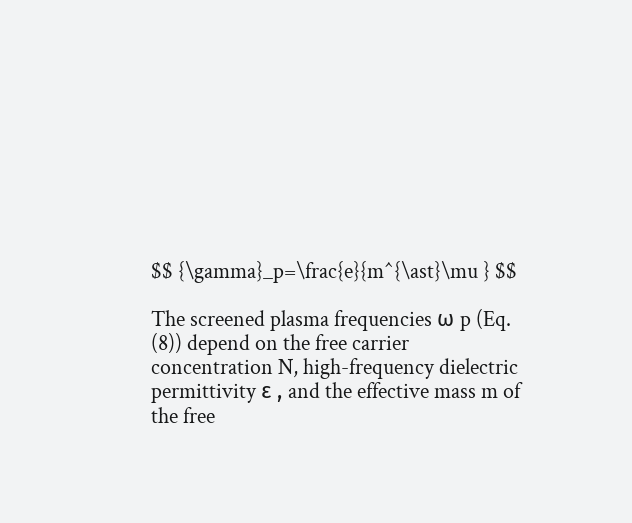$$ {\gamma}_p=\frac{e}{m^{\ast}\mu } $$

The screened plasma frequencies ω p (Eq. (8)) depend on the free carrier concentration N, high-frequency dielectric permittivity ε , and the effective mass m of the free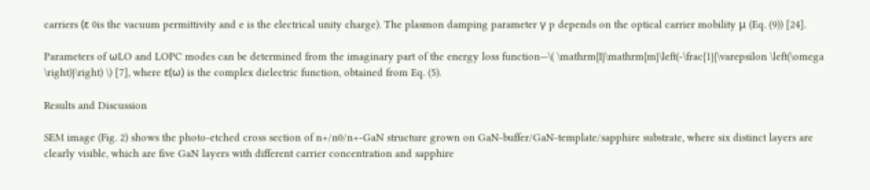carriers (ε 0is the vacuum permittivity and e is the electrical unity charge). The plasmon damping parameter γ p depends on the optical carrier mobility μ (Eq. (9)) [24].

Parameters of ωLO and LOPC modes can be determined from the imaginary part of the energy loss function—\( \mathrm{I}\mathrm{m}\left(-\frac{1}{\varepsilon \left(\omega \right)}\right) \) [7], where ε(ω) is the complex dielectric function, obtained from Eq. (5).

Results and Discussion

SEM image (Fig. 2) shows the photo-etched cross section of n+/n0/n+-GaN structure grown on GaN-buffer/GaN-template/sapphire substrate, where six distinct layers are clearly visible, which are five GaN layers with different carrier concentration and sapphire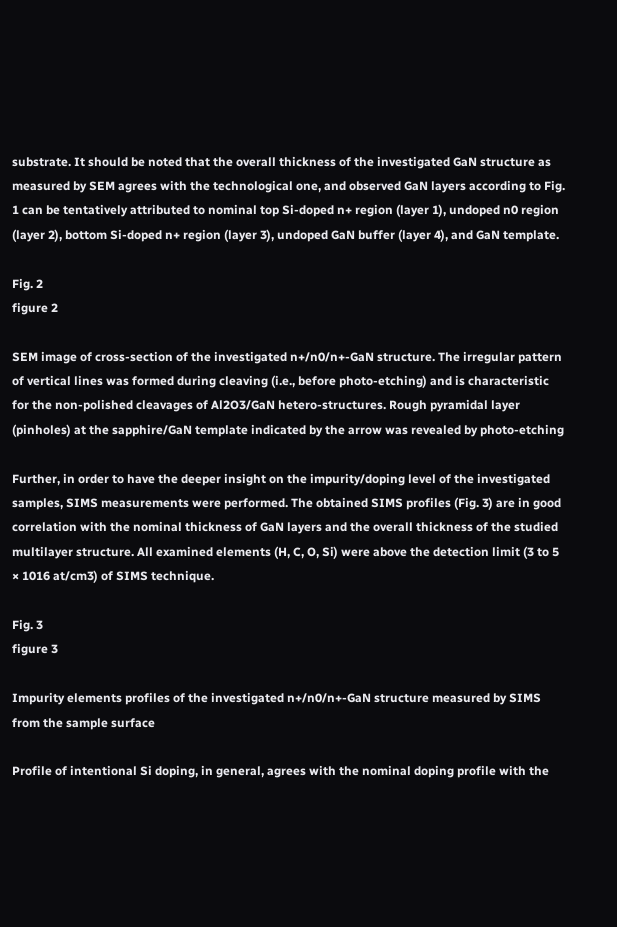substrate. It should be noted that the overall thickness of the investigated GaN structure as measured by SEM agrees with the technological one, and observed GaN layers according to Fig. 1 can be tentatively attributed to nominal top Si-doped n+ region (layer 1), undoped n0 region (layer 2), bottom Si-doped n+ region (layer 3), undoped GaN buffer (layer 4), and GaN template.

Fig. 2
figure 2

SEM image of cross-section of the investigated n+/n0/n+-GaN structure. The irregular pattern of vertical lines was formed during cleaving (i.e., before photo-etching) and is characteristic for the non-polished cleavages of Al2O3/GaN hetero-structures. Rough pyramidal layer (pinholes) at the sapphire/GaN template indicated by the arrow was revealed by photo-etching

Further, in order to have the deeper insight on the impurity/doping level of the investigated samples, SIMS measurements were performed. The obtained SIMS profiles (Fig. 3) are in good correlation with the nominal thickness of GaN layers and the overall thickness of the studied multilayer structure. All examined elements (H, C, O, Si) were above the detection limit (3 to 5 × 1016 at/cm3) of SIMS technique.

Fig. 3
figure 3

Impurity elements profiles of the investigated n+/n0/n+-GaN structure measured by SIMS from the sample surface

Profile of intentional Si doping, in general, agrees with the nominal doping profile with the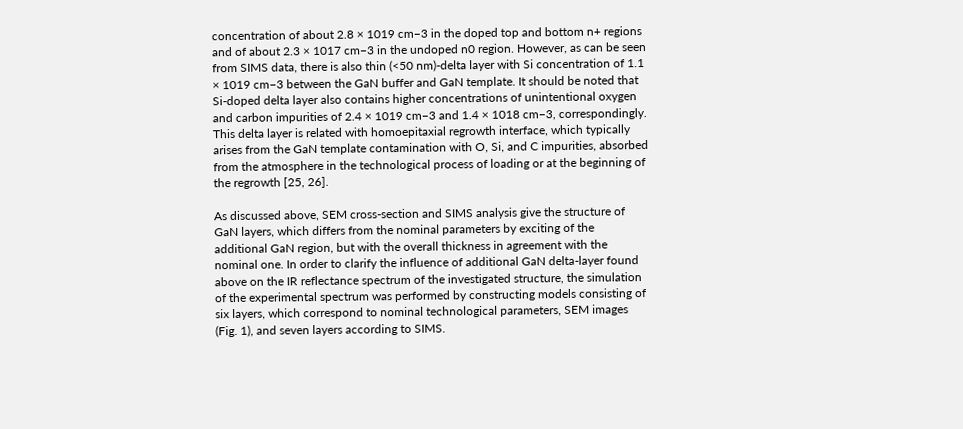concentration of about 2.8 × 1019 cm−3 in the doped top and bottom n+ regions and of about 2.3 × 1017 cm−3 in the undoped n0 region. However, as can be seen from SIMS data, there is also thin (<50 nm)-delta layer with Si concentration of 1.1 × 1019 cm−3 between the GaN buffer and GaN template. It should be noted that Si-doped delta layer also contains higher concentrations of unintentional oxygen and carbon impurities of 2.4 × 1019 cm−3 and 1.4 × 1018 cm−3, correspondingly. This delta layer is related with homoepitaxial regrowth interface, which typically arises from the GaN template contamination with O, Si, and C impurities, absorbed from the atmosphere in the technological process of loading or at the beginning of the regrowth [25, 26].

As discussed above, SEM cross-section and SIMS analysis give the structure of GaN layers, which differs from the nominal parameters by exciting of the additional GaN region, but with the overall thickness in agreement with the nominal one. In order to clarify the influence of additional GaN delta-layer found above on the IR reflectance spectrum of the investigated structure, the simulation of the experimental spectrum was performed by constructing models consisting of six layers, which correspond to nominal technological parameters, SEM images (Fig. 1), and seven layers according to SIMS.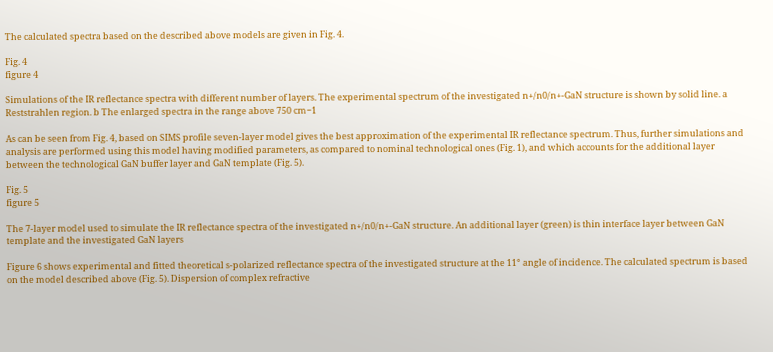The calculated spectra based on the described above models are given in Fig. 4.

Fig. 4
figure 4

Simulations of the IR reflectance spectra with different number of layers. The experimental spectrum of the investigated n+/n0/n+-GaN structure is shown by solid line. a Reststrahlen region. b The enlarged spectra in the range above 750 cm−1

As can be seen from Fig. 4, based on SIMS profile seven-layer model gives the best approximation of the experimental IR reflectance spectrum. Thus, further simulations and analysis are performed using this model having modified parameters, as compared to nominal technological ones (Fig. 1), and which accounts for the additional layer between the technological GaN buffer layer and GaN template (Fig. 5).

Fig. 5
figure 5

The 7-layer model used to simulate the IR reflectance spectra of the investigated n+/n0/n+-GaN structure. An additional layer (green) is thin interface layer between GaN template and the investigated GaN layers

Figure 6 shows experimental and fitted theoretical s-polarized reflectance spectra of the investigated structure at the 11° angle of incidence. The calculated spectrum is based on the model described above (Fig. 5). Dispersion of complex refractive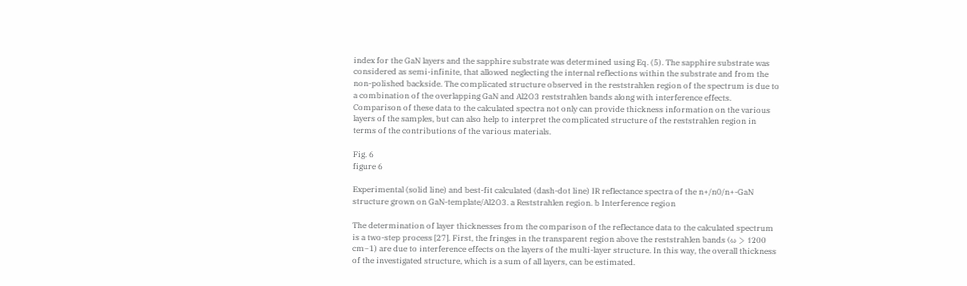index for the GaN layers and the sapphire substrate was determined using Eq. (5). The sapphire substrate was considered as semi-infinite, that allowed neglecting the internal reflections within the substrate and from the non-polished backside. The complicated structure observed in the reststrahlen region of the spectrum is due to a combination of the overlapping GaN and Al2O3 reststrahlen bands along with interference effects. Comparison of these data to the calculated spectra not only can provide thickness information on the various layers of the samples, but can also help to interpret the complicated structure of the reststrahlen region in terms of the contributions of the various materials.

Fig. 6
figure 6

Experimental (solid line) and best-fit calculated (dash-dot line) IR reflectance spectra of the n+/n0/n+-GaN structure grown on GaN-template/Al2O3. a Reststrahlen region. b Interference region

The determination of layer thicknesses from the comparison of the reflectance data to the calculated spectrum is a two-step process [27]. First, the fringes in the transparent region above the reststrahlen bands (ω > 1200 cm−1) are due to interference effects on the layers of the multi-layer structure. In this way, the overall thickness of the investigated structure, which is a sum of all layers, can be estimated.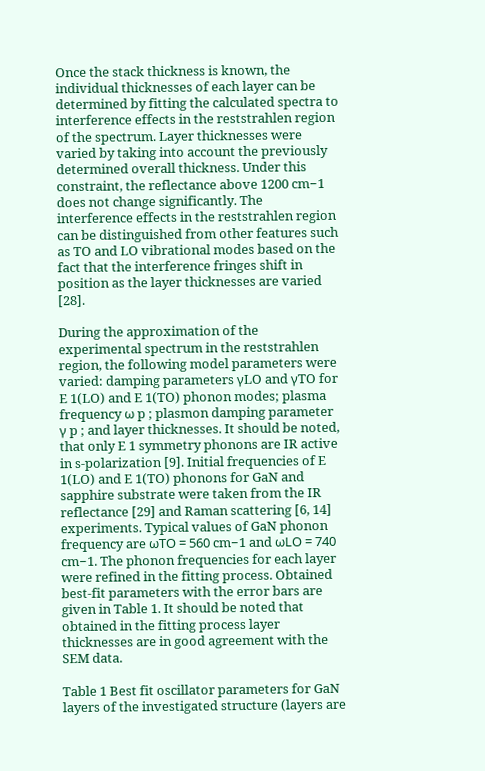Once the stack thickness is known, the individual thicknesses of each layer can be determined by fitting the calculated spectra to interference effects in the reststrahlen region of the spectrum. Layer thicknesses were varied by taking into account the previously determined overall thickness. Under this constraint, the reflectance above 1200 cm−1 does not change significantly. The interference effects in the reststrahlen region can be distinguished from other features such as TO and LO vibrational modes based on the fact that the interference fringes shift in position as the layer thicknesses are varied [28].

During the approximation of the experimental spectrum in the reststrahlen region, the following model parameters were varied: damping parameters γLO and γTO for E 1(LO) and E 1(TO) phonon modes; plasma frequency ω p ; plasmon damping parameter γ p ; and layer thicknesses. It should be noted, that only E 1 symmetry phonons are IR active in s-polarization [9]. Initial frequencies of E 1(LO) and E 1(TO) phonons for GaN and sapphire substrate were taken from the IR reflectance [29] and Raman scattering [6, 14] experiments. Typical values of GaN phonon frequency are ωTO = 560 cm−1 and ωLO = 740 cm−1. The phonon frequencies for each layer were refined in the fitting process. Obtained best-fit parameters with the error bars are given in Table 1. It should be noted that obtained in the fitting process layer thicknesses are in good agreement with the SEM data.

Table 1 Best fit oscillator parameters for GaN layers of the investigated structure (layers are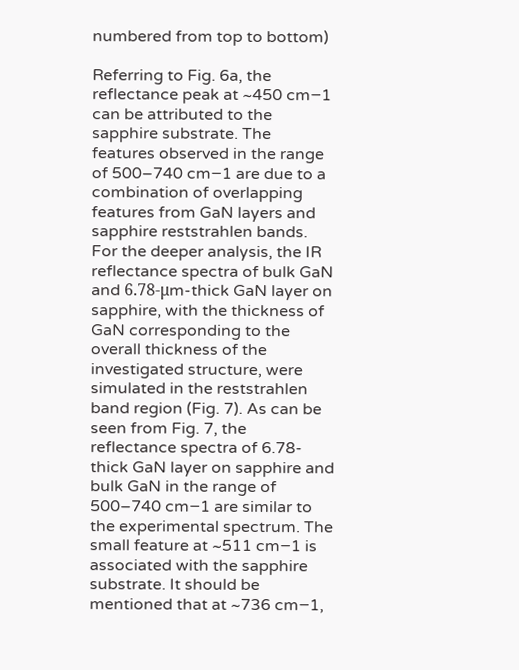numbered from top to bottom)

Referring to Fig. 6a, the reflectance peak at ~450 cm−1 can be attributed to the sapphire substrate. The features observed in the range of 500–740 cm−1 are due to a combination of overlapping features from GaN layers and sapphire reststrahlen bands. For the deeper analysis, the IR reflectance spectra of bulk GaN and 6.78-μm-thick GaN layer on sapphire, with the thickness of GaN corresponding to the overall thickness of the investigated structure, were simulated in the reststrahlen band region (Fig. 7). As can be seen from Fig. 7, the reflectance spectra of 6.78-thick GaN layer on sapphire and bulk GaN in the range of 500–740 cm−1 are similar to the experimental spectrum. The small feature at ~511 cm−1 is associated with the sapphire substrate. It should be mentioned that at ~736 cm−1,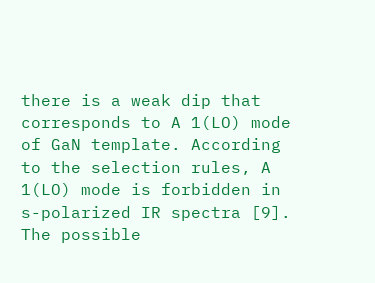there is a weak dip that corresponds to A 1(LO) mode of GaN template. According to the selection rules, A 1(LO) mode is forbidden in s-polarized IR spectra [9]. The possible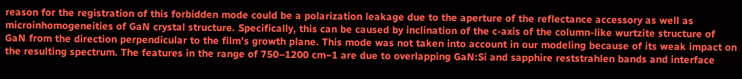reason for the registration of this forbidden mode could be a polarization leakage due to the aperture of the reflectance accessory as well as microinhomogeneities of GaN crystal structure. Specifically, this can be caused by inclination of the c-axis of the column-like wurtzite structure of GaN from the direction perpendicular to the film’s growth plane. This mode was not taken into account in our modeling because of its weak impact on the resulting spectrum. The features in the range of 750–1200 cm−1 are due to overlapping GaN:Si and sapphire reststrahlen bands and interface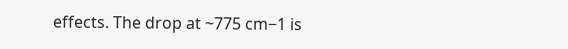effects. The drop at ~775 cm−1 is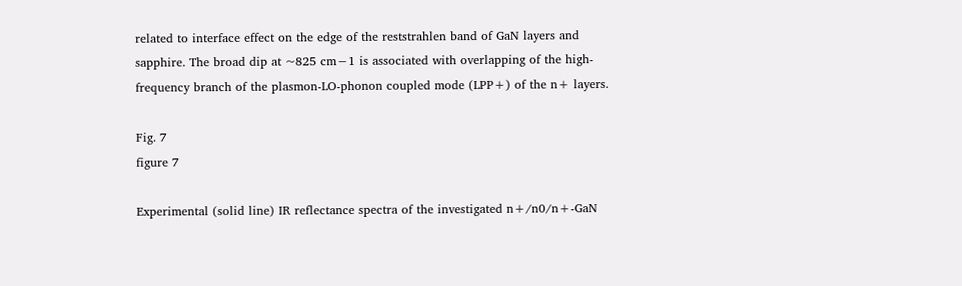related to interface effect on the edge of the reststrahlen band of GaN layers and sapphire. The broad dip at ~825 cm−1 is associated with overlapping of the high-frequency branch of the plasmon-LO-phonon coupled mode (LPP+) of the n+ layers.

Fig. 7
figure 7

Experimental (solid line) IR reflectance spectra of the investigated n+/n0/n+-GaN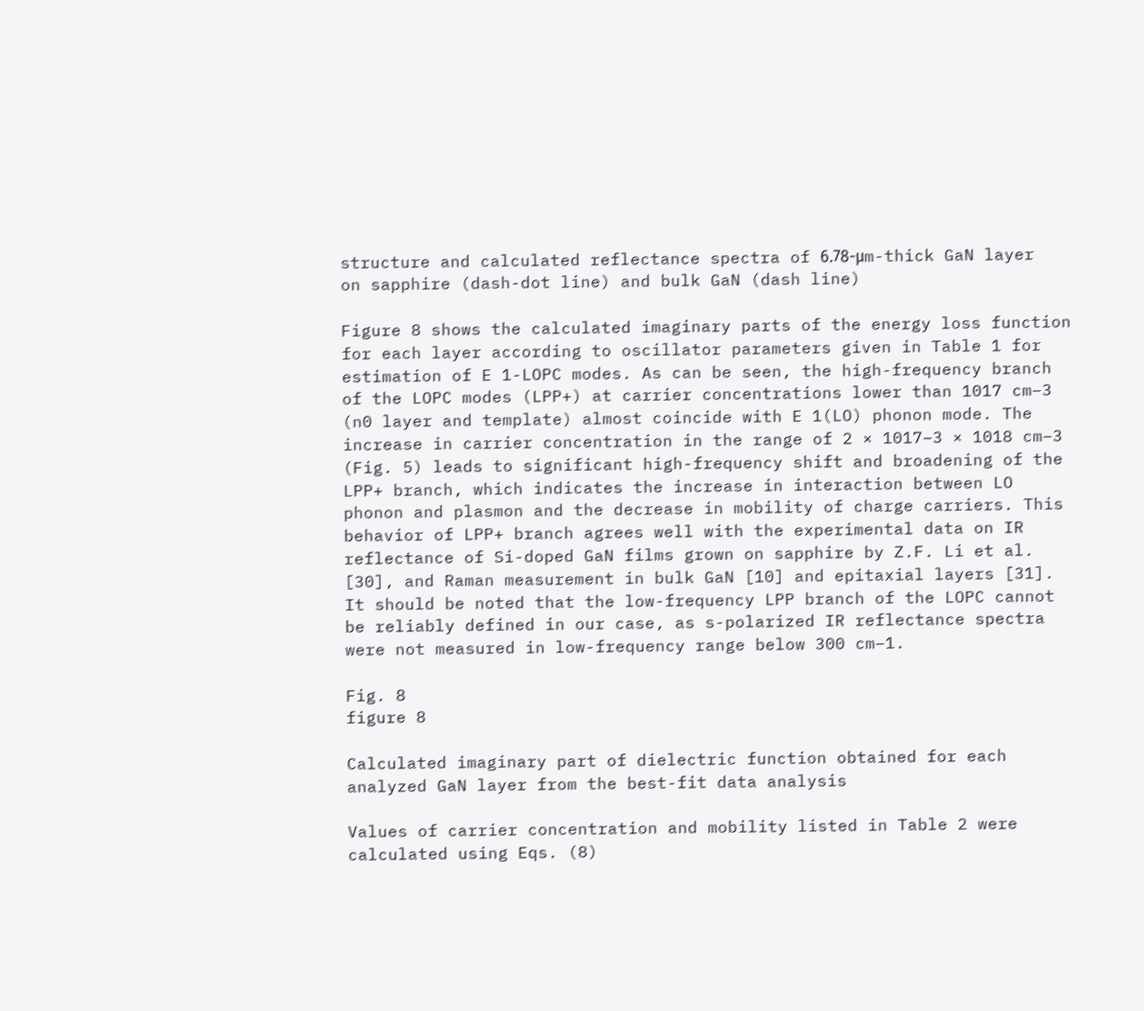structure and calculated reflectance spectra of 6.78-μm-thick GaN layer on sapphire (dash-dot line) and bulk GaN (dash line)

Figure 8 shows the calculated imaginary parts of the energy loss function for each layer according to oscillator parameters given in Table 1 for estimation of E 1-LOPC modes. As can be seen, the high-frequency branch of the LOPC modes (LPP+) at carrier concentrations lower than 1017 cm−3 (n0 layer and template) almost coincide with E 1(LO) phonon mode. The increase in carrier concentration in the range of 2 × 1017–3 × 1018 cm−3 (Fig. 5) leads to significant high-frequency shift and broadening of the LPP+ branch, which indicates the increase in interaction between LO phonon and plasmon and the decrease in mobility of charge carriers. This behavior of LPP+ branch agrees well with the experimental data on IR reflectance of Si-doped GaN films grown on sapphire by Z.F. Li et al. [30], and Raman measurement in bulk GaN [10] and epitaxial layers [31]. It should be noted that the low-frequency LPP branch of the LOPC cannot be reliably defined in our case, as s-polarized IR reflectance spectra were not measured in low-frequency range below 300 cm−1.

Fig. 8
figure 8

Calculated imaginary part of dielectric function obtained for each analyzed GaN layer from the best-fit data analysis

Values of carrier concentration and mobility listed in Table 2 were calculated using Eqs. (8)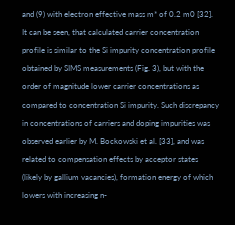and (9) with electron effective mass m* of 0.2 m0 [32]. It can be seen, that calculated carrier concentration profile is similar to the Si impurity concentration profile obtained by SIMS measurements (Fig. 3), but with the order of magnitude lower carrier concentrations as compared to concentration Si impurity. Such discrepancy in concentrations of carriers and doping impurities was observed earlier by M. Bockowski et al. [33], and was related to compensation effects by acceptor states (likely by gallium vacancies), formation energy of which lowers with increasing n-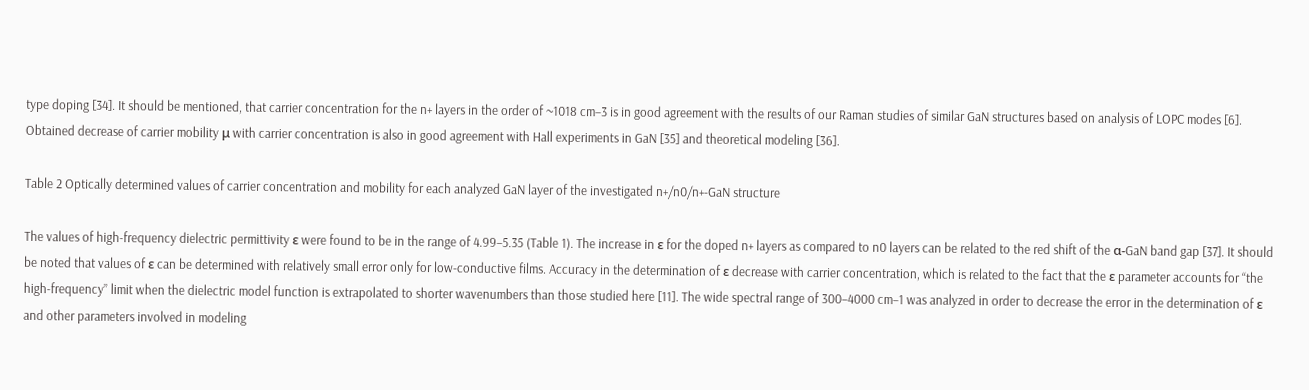type doping [34]. It should be mentioned, that carrier concentration for the n+ layers in the order of ~1018 cm−3 is in good agreement with the results of our Raman studies of similar GaN structures based on analysis of LOPC modes [6]. Obtained decrease of carrier mobility μ with carrier concentration is also in good agreement with Hall experiments in GaN [35] and theoretical modeling [36].

Table 2 Optically determined values of carrier concentration and mobility for each analyzed GaN layer of the investigated n+/n0/n+-GaN structure

The values of high-frequency dielectric permittivity ε were found to be in the range of 4.99–5.35 (Table 1). The increase in ε for the doped n+ layers as compared to n0 layers can be related to the red shift of the α-GaN band gap [37]. It should be noted that values of ε can be determined with relatively small error only for low-conductive films. Accuracy in the determination of ε decrease with carrier concentration, which is related to the fact that the ε parameter accounts for “the high-frequency” limit when the dielectric model function is extrapolated to shorter wavenumbers than those studied here [11]. The wide spectral range of 300–4000 cm−1 was analyzed in order to decrease the error in the determination of ε and other parameters involved in modeling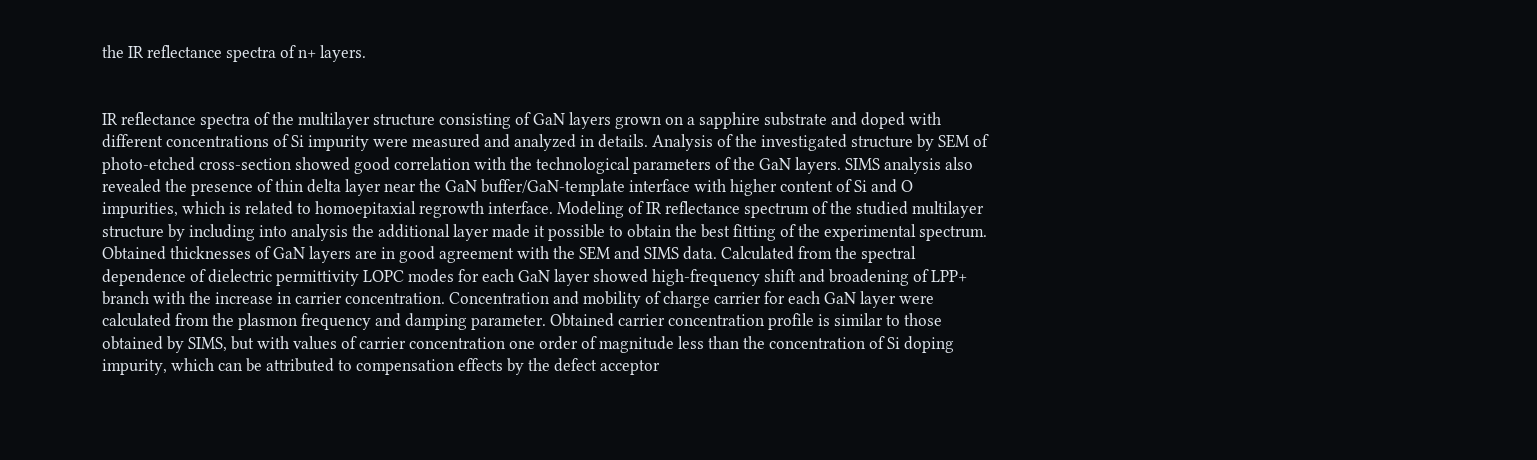the IR reflectance spectra of n+ layers.


IR reflectance spectra of the multilayer structure consisting of GaN layers grown on a sapphire substrate and doped with different concentrations of Si impurity were measured and analyzed in details. Analysis of the investigated structure by SEM of photo-etched cross-section showed good correlation with the technological parameters of the GaN layers. SIMS analysis also revealed the presence of thin delta layer near the GaN buffer/GaN-template interface with higher content of Si and O impurities, which is related to homoepitaxial regrowth interface. Modeling of IR reflectance spectrum of the studied multilayer structure by including into analysis the additional layer made it possible to obtain the best fitting of the experimental spectrum. Obtained thicknesses of GaN layers are in good agreement with the SEM and SIMS data. Calculated from the spectral dependence of dielectric permittivity LOPC modes for each GaN layer showed high-frequency shift and broadening of LPP+ branch with the increase in carrier concentration. Concentration and mobility of charge carrier for each GaN layer were calculated from the plasmon frequency and damping parameter. Obtained carrier concentration profile is similar to those obtained by SIMS, but with values of carrier concentration one order of magnitude less than the concentration of Si doping impurity, which can be attributed to compensation effects by the defect acceptor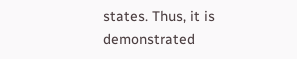states. Thus, it is demonstrated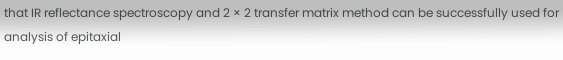that IR reflectance spectroscopy and 2 × 2 transfer matrix method can be successfully used for analysis of epitaxial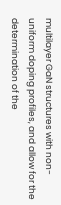multilayer GaN structures with non-uniform doping profiles, and allow for the determination of the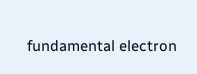fundamental electron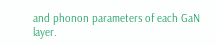and phonon parameters of each GaN layer.